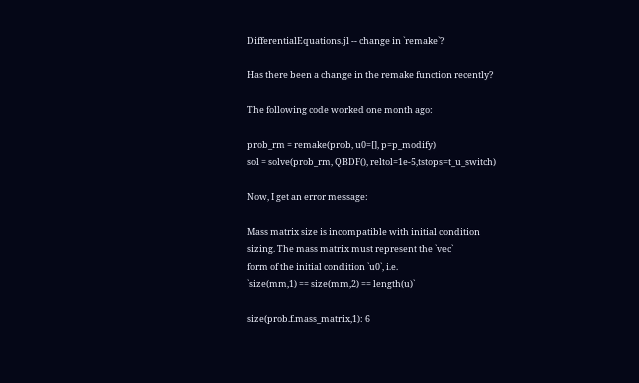DifferentialEquations.jl -- change in `remake`?

Has there been a change in the remake function recently?

The following code worked one month ago:

prob_rm = remake(prob, u0=[], p=p_modify)
sol = solve(prob_rm, QBDF(), reltol=1e-5,tstops=t_u_switch)

Now, I get an error message:

Mass matrix size is incompatible with initial condition
sizing. The mass matrix must represent the `vec`
form of the initial condition `u0`, i.e.
`size(mm,1) == size(mm,2) == length(u)`

size(prob.f.mass_matrix,1): 6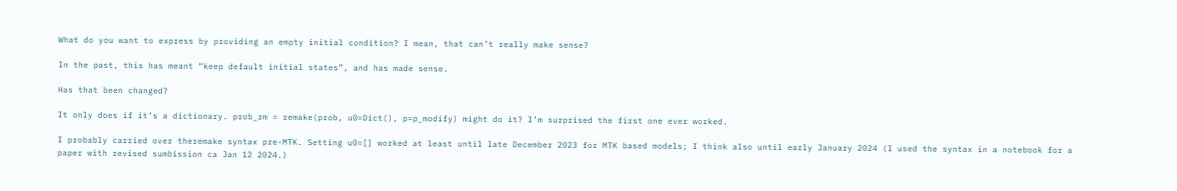What do you want to express by providing an empty initial condition? I mean, that can’t really make sense?

In the past, this has meant “keep default initial states”, and has made sense.

Has that been changed?

It only does if it’s a dictionary. prob_rm = remake(prob, u0=Dict(), p=p_modify) might do it? I’m surprised the first one ever worked.

I probably carried over theremake syntax pre-MTK. Setting u0=[] worked at least until late December 2023 for MTK based models; I think also until early January 2024 (I used the syntax in a notebook for a paper with revised sumbission ca Jan 12 2024.)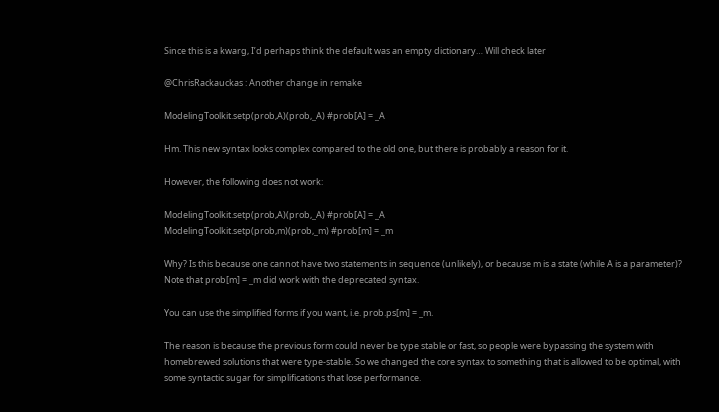Since this is a kwarg, I’d perhaps think the default was an empty dictionary… Will check later

@ChrisRackauckas : Another change in remake

ModelingToolkit.setp(prob,A)(prob,_A) #prob[A] = _A

Hm. This new syntax looks complex compared to the old one, but there is probably a reason for it.

However, the following does not work:

ModelingToolkit.setp(prob,A)(prob,_A) #prob[A] = _A
ModelingToolkit.setp(prob,m)(prob,_m) #prob[m] = _m

Why? Is this because one cannot have two statements in sequence (unlikely), or because m is a state (while A is a parameter)? Note that prob[m] = _m did work with the deprecated syntax.

You can use the simplified forms if you want, i.e. prob.ps[m] = _m.

The reason is because the previous form could never be type stable or fast, so people were bypassing the system with homebrewed solutions that were type-stable. So we changed the core syntax to something that is allowed to be optimal, with some syntactic sugar for simplifications that lose performance.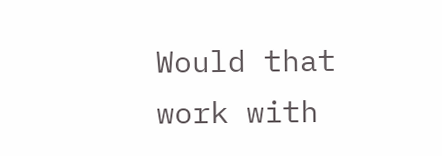Would that work with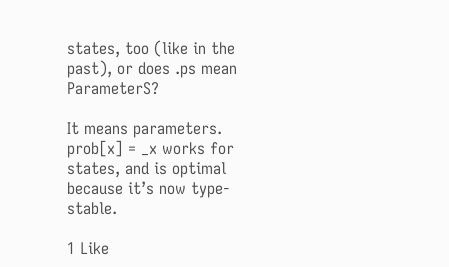states, too (like in the past), or does .ps mean ParameterS?

It means parameters. prob[x] = _x works for states, and is optimal because it’s now type-stable.

1 Like